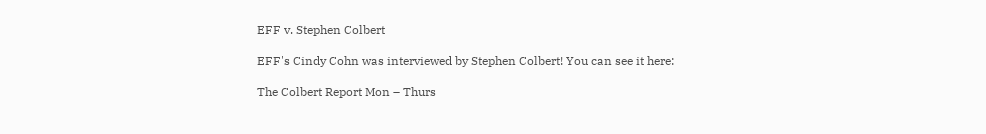EFF v. Stephen Colbert

EFF's Cindy Cohn was interviewed by Stephen Colbert! You can see it here:

The Colbert Report Mon – Thurs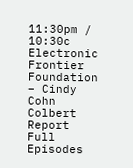11:30pm / 10:30c
Electronic Frontier Foundation – Cindy Cohn
Colbert Report Full Episodes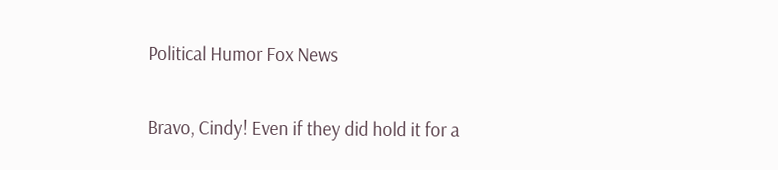Political Humor Fox News

Bravo, Cindy! Even if they did hold it for a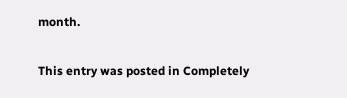month.

This entry was posted in Completely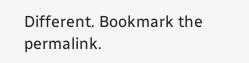Different. Bookmark the permalink.